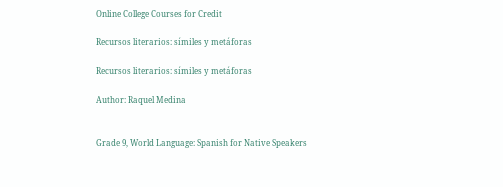Online College Courses for Credit

Recursos literarios: símiles y metáforas

Recursos literarios: símiles y metáforas

Author: Raquel Medina


Grade 9, World Language: Spanish for Native Speakers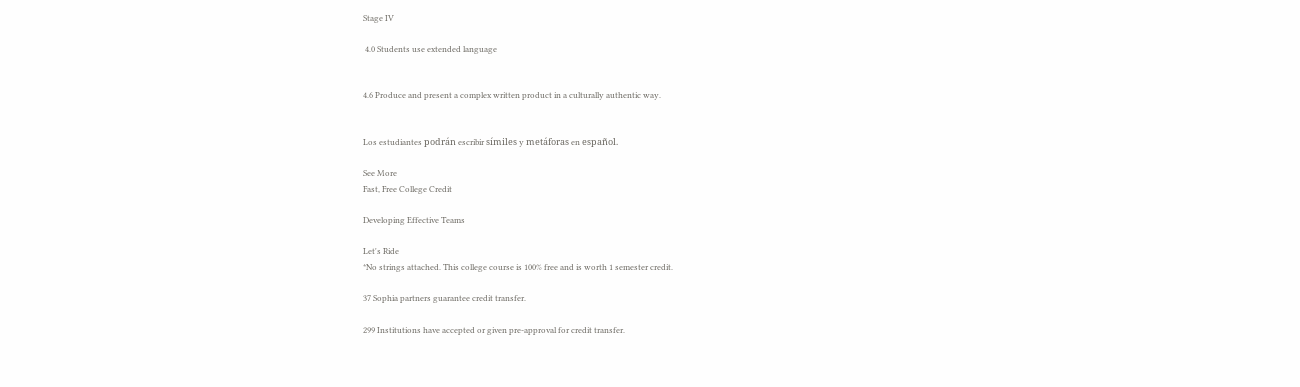Stage IV

 4.0 Students use extended language


4.6 Produce and present a complex written product in a culturally authentic way.


Los estudiantes podrán escribir símiles y metáforas en español.

See More
Fast, Free College Credit

Developing Effective Teams

Let's Ride
*No strings attached. This college course is 100% free and is worth 1 semester credit.

37 Sophia partners guarantee credit transfer.

299 Institutions have accepted or given pre-approval for credit transfer.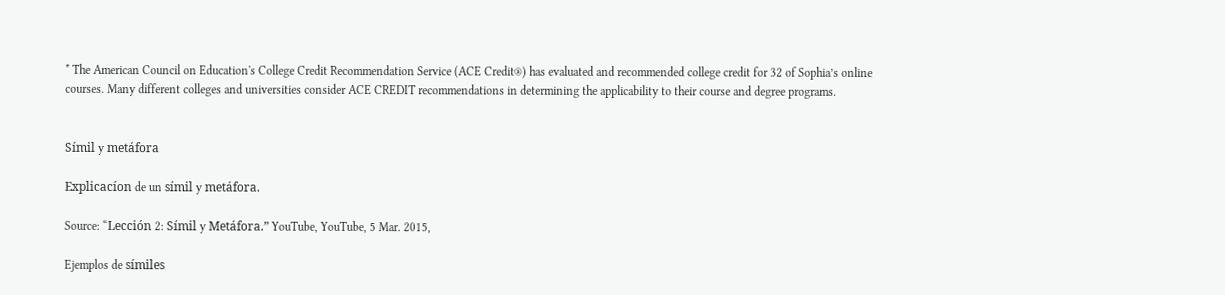* The American Council on Education's College Credit Recommendation Service (ACE Credit®) has evaluated and recommended college credit for 32 of Sophia’s online courses. Many different colleges and universities consider ACE CREDIT recommendations in determining the applicability to their course and degree programs.


Símil y metáfora

Explicacíon de un símil y metáfora.

Source: “Lección 2: Símil y Metáfora.” YouTube, YouTube, 5 Mar. 2015,

Ejemplos de símiles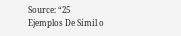Source: “25 Ejemplos De Símil o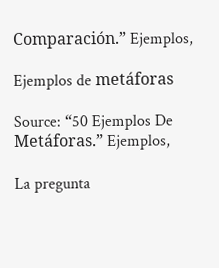Comparación.” Ejemplos,

Ejemplos de metáforas

Source: “50 Ejemplos De Metáforas.” Ejemplos,

La pregunta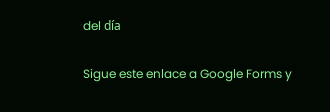del día

Sigue este enlace a Google Forms y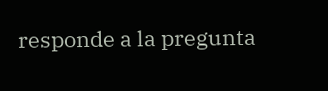responde a la pregunta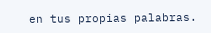en tus propias palabras.